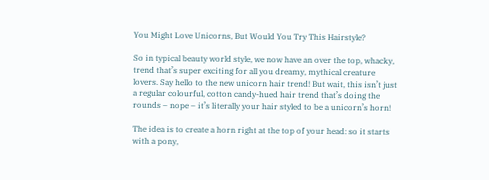You Might Love Unicorns, But Would You Try This Hairstyle?

So in typical beauty world style, we now have an over the top, whacky, trend that’s super exciting for all you dreamy, mythical creature lovers. Say hello to the new unicorn hair trend! But wait, this isn’t just a regular colourful, cotton candy-hued hair trend that’s doing the rounds – nope – it’s literally your hair styled to be a unicorn’s horn!

The idea is to create a horn right at the top of your head: so it starts with a pony,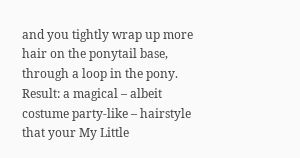and you tightly wrap up more hair on the ponytail base, through a loop in the pony. Result: a magical – albeit costume party-like – hairstyle that your My Little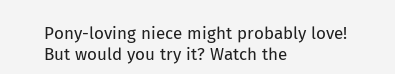Pony-loving niece might probably love! But would you try it? Watch the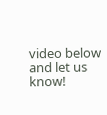video below and let us know!